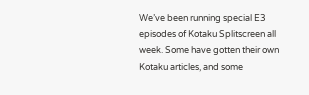We’ve been running special E3 episodes of Kotaku Splitscreen all week. Some have gotten their own Kotaku articles, and some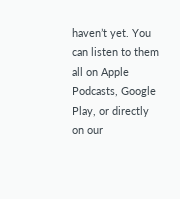haven’t yet. You can listen to them all on Apple Podcasts, Google Play, or directly on our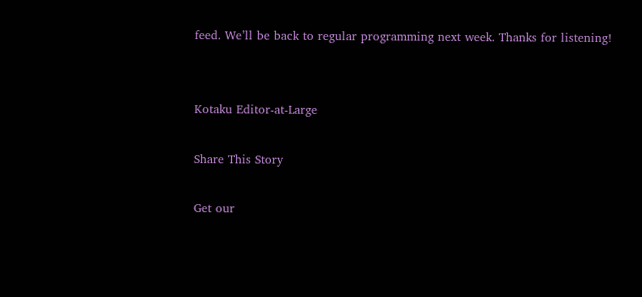feed. We’ll be back to regular programming next week. Thanks for listening!


Kotaku Editor-at-Large

Share This Story

Get our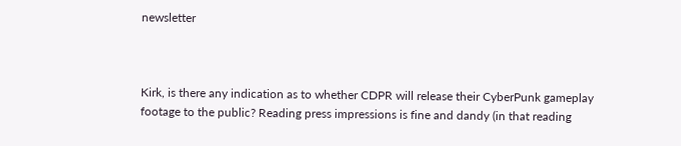newsletter



Kirk, is there any indication as to whether CDPR will release their CyberPunk gameplay footage to the public? Reading press impressions is fine and dandy (in that reading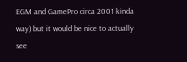EGM and GamePro circa 2001 kinda way) but it would be nice to actually see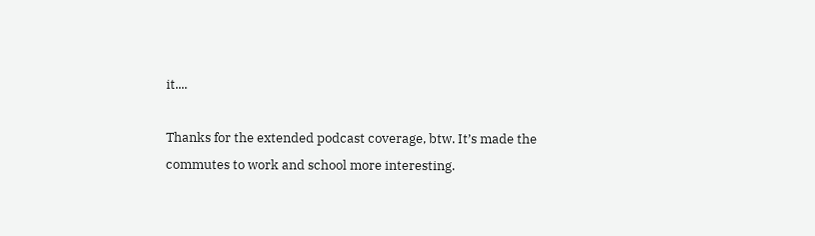it....

Thanks for the extended podcast coverage, btw. It’s made the commutes to work and school more interesting.